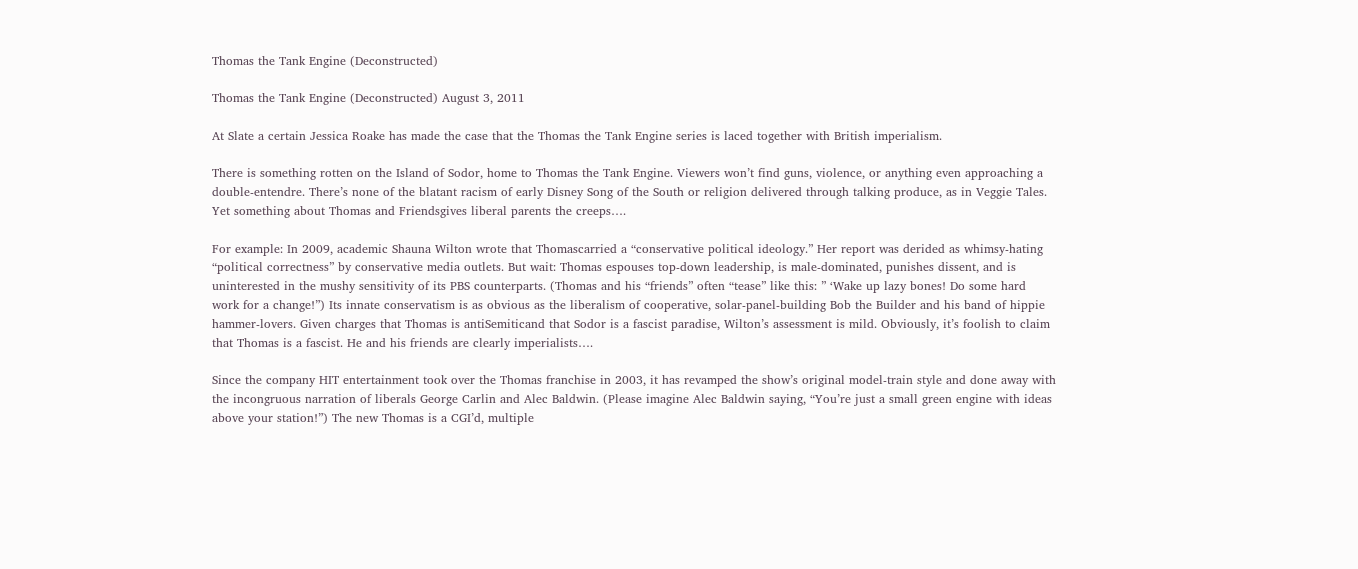Thomas the Tank Engine (Deconstructed)

Thomas the Tank Engine (Deconstructed) August 3, 2011

At Slate a certain Jessica Roake has made the case that the Thomas the Tank Engine series is laced together with British imperialism.

There is something rotten on the Island of Sodor, home to Thomas the Tank Engine. Viewers won’t find guns, violence, or anything even approaching a double-entendre. There’s none of the blatant racism of early Disney Song of the South or religion delivered through talking produce, as in Veggie Tales. Yet something about Thomas and Friendsgives liberal parents the creeps….

For example: In 2009, academic Shauna Wilton wrote that Thomascarried a “conservative political ideology.” Her report was derided as whimsy-hating “political correctness” by conservative media outlets. But wait: Thomas espouses top-down leadership, is male-dominated, punishes dissent, and is uninterested in the mushy sensitivity of its PBS counterparts. (Thomas and his “friends” often “tease” like this: ” ‘Wake up lazy bones! Do some hard work for a change!”) Its innate conservatism is as obvious as the liberalism of cooperative, solar-panel-building Bob the Builder and his band of hippie hammer-lovers. Given charges that Thomas is antiSemiticand that Sodor is a fascist paradise, Wilton’s assessment is mild. Obviously, it’s foolish to claim that Thomas is a fascist. He and his friends are clearly imperialists….

Since the company HIT entertainment took over the Thomas franchise in 2003, it has revamped the show’s original model-train style and done away with the incongruous narration of liberals George Carlin and Alec Baldwin. (Please imagine Alec Baldwin saying, “You’re just a small green engine with ideas above your station!”) The new Thomas is a CGI’d, multiple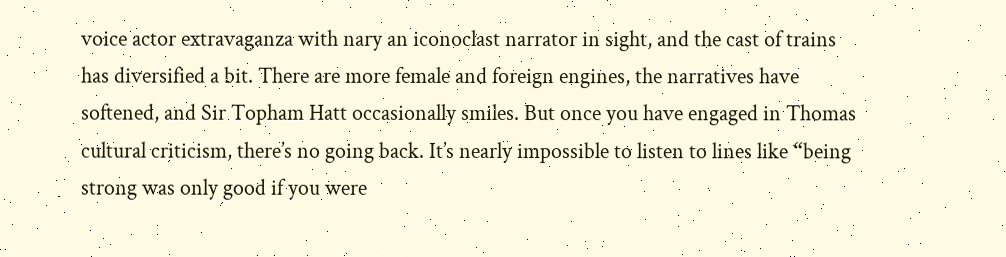voice actor extravaganza with nary an iconoclast narrator in sight, and the cast of trains has diversified a bit. There are more female and foreign engines, the narratives have softened, and Sir Topham Hatt occasionally smiles. But once you have engaged in Thomas cultural criticism, there’s no going back. It’s nearly impossible to listen to lines like “being strong was only good if you were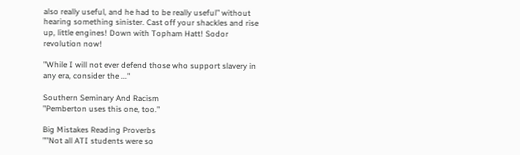also really useful, and he had to be really useful” without hearing something sinister. Cast off your shackles and rise up, little engines! Down with Topham Hatt! Sodor revolution now!

"While I will not ever defend those who support slavery in any era, consider the ..."

Southern Seminary And Racism
"Pemberton uses this one, too."

Big Mistakes Reading Proverbs
""Not all ATI students were so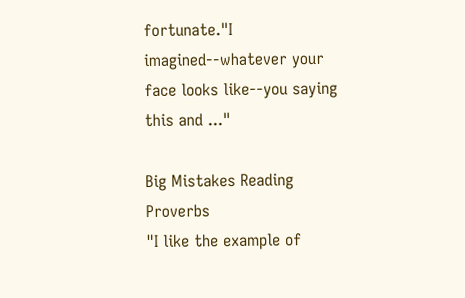fortunate."I imagined--whatever your face looks like--you saying this and ..."

Big Mistakes Reading Proverbs
"I like the example of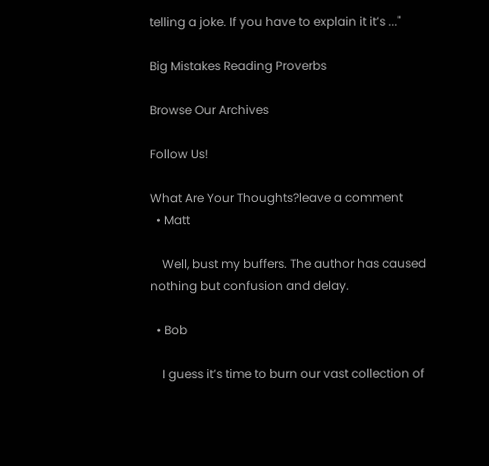telling a joke. If you have to explain it it’s ..."

Big Mistakes Reading Proverbs

Browse Our Archives

Follow Us!

What Are Your Thoughts?leave a comment
  • Matt

    Well, bust my buffers. The author has caused nothing but confusion and delay.

  • Bob

    I guess it’s time to burn our vast collection of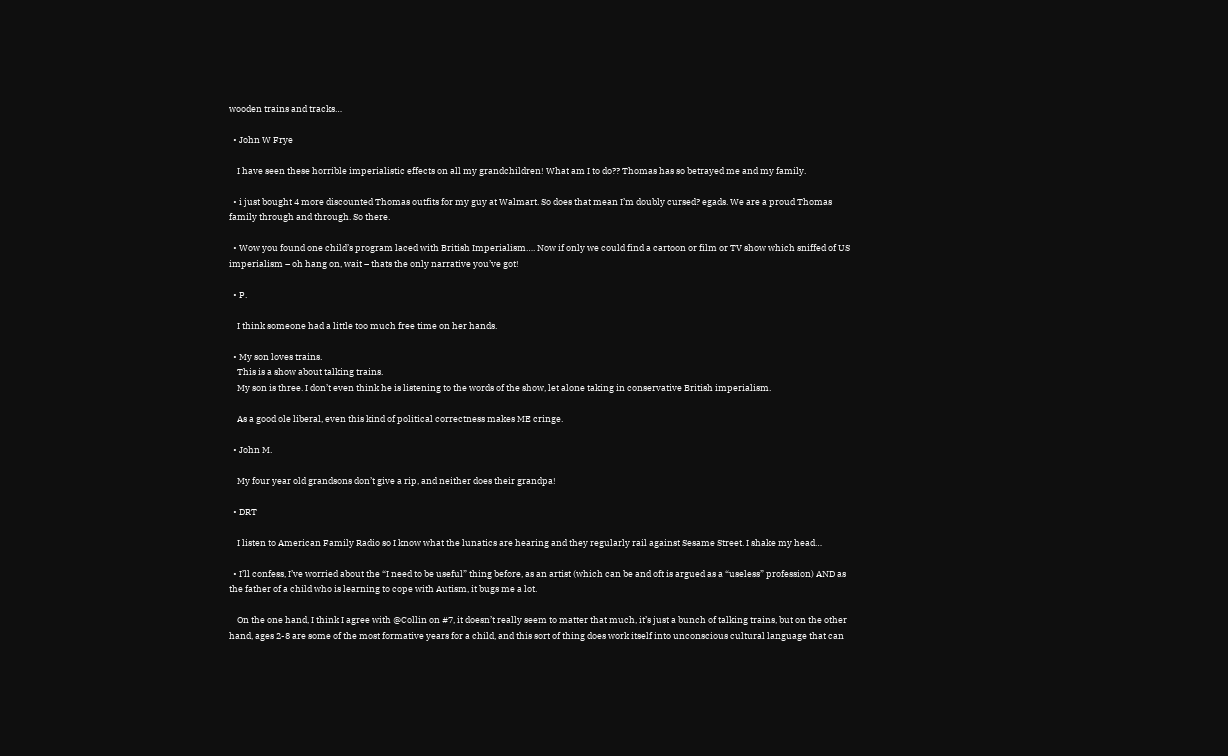wooden trains and tracks…

  • John W Frye

    I have seen these horrible imperialistic effects on all my grandchildren! What am I to do?? Thomas has so betrayed me and my family.

  • i just bought 4 more discounted Thomas outfits for my guy at Walmart. So does that mean I’m doubly cursed? egads. We are a proud Thomas family through and through. So there.

  • Wow you found one child’s program laced with British Imperialism…. Now if only we could find a cartoon or film or TV show which sniffed of US imperialism – oh hang on, wait – thats the only narrative you’ve got!

  • P.

    I think someone had a little too much free time on her hands.

  • My son loves trains.
    This is a show about talking trains.
    My son is three. I don’t even think he is listening to the words of the show, let alone taking in conservative British imperialism.

    As a good ole liberal, even this kind of political correctness makes ME cringe.

  • John M.

    My four year old grandsons don’t give a rip, and neither does their grandpa!

  • DRT

    I listen to American Family Radio so I know what the lunatics are hearing and they regularly rail against Sesame Street. I shake my head…

  • I’ll confess, I’ve worried about the “I need to be useful” thing before, as an artist (which can be and oft is argued as a “useless” profession) AND as the father of a child who is learning to cope with Autism, it bugs me a lot.

    On the one hand, I think I agree with @Collin on #7, it doesn’t really seem to matter that much, it’s just a bunch of talking trains, but on the other hand, ages 2-8 are some of the most formative years for a child, and this sort of thing does work itself into unconscious cultural language that can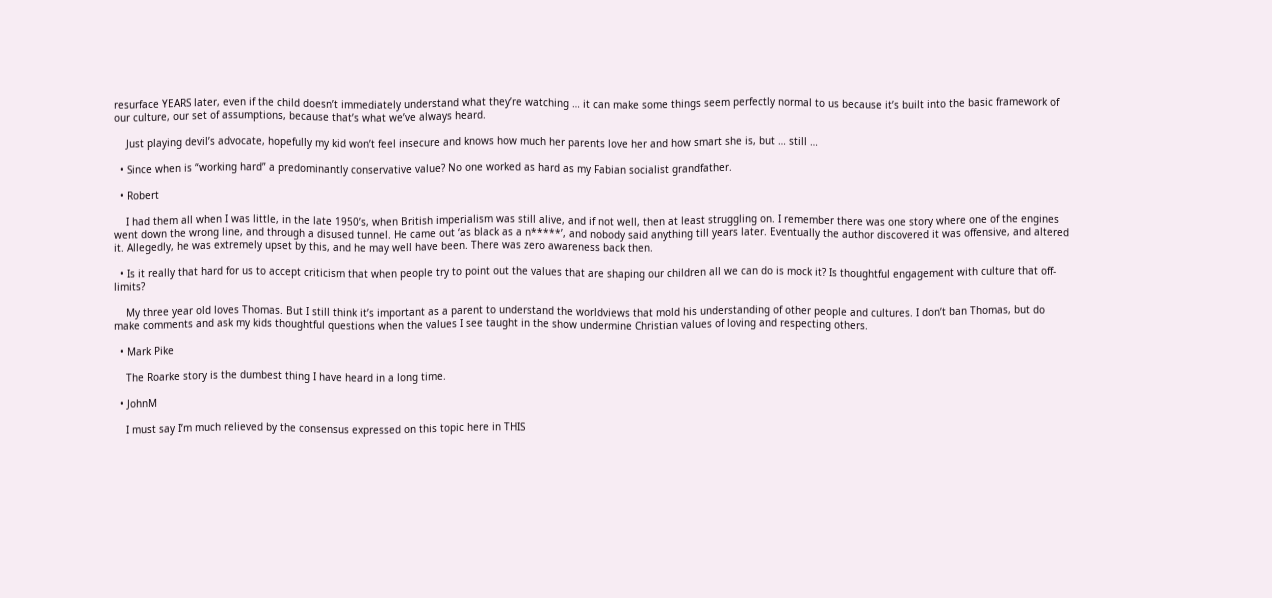resurface YEARS later, even if the child doesn’t immediately understand what they’re watching … it can make some things seem perfectly normal to us because it’s built into the basic framework of our culture, our set of assumptions, because that’s what we’ve always heard.

    Just playing devil’s advocate, hopefully my kid won’t feel insecure and knows how much her parents love her and how smart she is, but … still …

  • Since when is “working hard” a predominantly conservative value? No one worked as hard as my Fabian socialist grandfather.

  • Robert

    I had them all when I was little, in the late 1950’s, when British imperialism was still alive, and if not well, then at least struggling on. I remember there was one story where one of the engines went down the wrong line, and through a disused tunnel. He came out ‘as black as a n*****’, and nobody said anything till years later. Eventually the author discovered it was offensive, and altered it. Allegedly, he was extremely upset by this, and he may well have been. There was zero awareness back then.

  • Is it really that hard for us to accept criticism that when people try to point out the values that are shaping our children all we can do is mock it? Is thoughtful engagement with culture that off-limits?

    My three year old loves Thomas. But I still think it’s important as a parent to understand the worldviews that mold his understanding of other people and cultures. I don’t ban Thomas, but do make comments and ask my kids thoughtful questions when the values I see taught in the show undermine Christian values of loving and respecting others.

  • Mark Pike

    The Roarke story is the dumbest thing I have heard in a long time.

  • JohnM

    I must say I’m much relieved by the consensus expressed on this topic here in THIS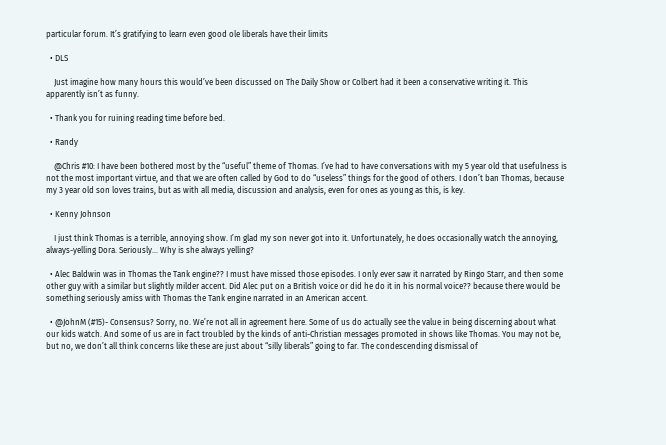particular forum. It’s gratifying to learn even good ole liberals have their limits

  • DLS

    Just imagine how many hours this would’ve been discussed on The Daily Show or Colbert had it been a conservative writing it. This apparently isn’t as funny.

  • Thank you for ruining reading time before bed.

  • Randy

    @Chris #10: I have been bothered most by the “useful” theme of Thomas. I’ve had to have conversations with my 5 year old that usefulness is not the most important virtue, and that we are often called by God to do “useless” things for the good of others. I don’t ban Thomas, because my 3 year old son loves trains, but as with all media, discussion and analysis, even for ones as young as this, is key.

  • Kenny Johnson

    I just think Thomas is a terrible, annoying show. I’m glad my son never got into it. Unfortunately, he does occasionally watch the annoying, always-yelling Dora. Seriously… Why is she always yelling?

  • Alec Baldwin was in Thomas the Tank engine?? I must have missed those episodes. I only ever saw it narrated by Ringo Starr, and then some other guy with a similar but slightly milder accent. Did Alec put on a British voice or did he do it in his normal voice?? because there would be something seriously amiss with Thomas the Tank engine narrated in an American accent.

  • @JohnM (#15)- Consensus? Sorry, no. We’re not all in agreement here. Some of us do actually see the value in being discerning about what our kids watch. And some of us are in fact troubled by the kinds of anti-Christian messages promoted in shows like Thomas. You may not be, but no, we don’t all think concerns like these are just about “silly liberals” going to far. The condescending dismissal of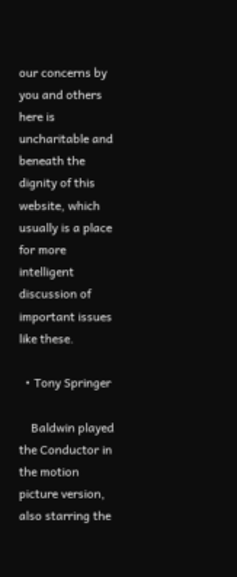our concerns by you and others here is uncharitable and beneath the dignity of this website, which usually is a place for more intelligent discussion of important issues like these.

  • Tony Springer

    Baldwin played the Conductor in the motion picture version, also starring the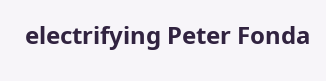electrifying Peter Fonda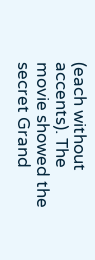(each without accents). The movie showed the secret Grand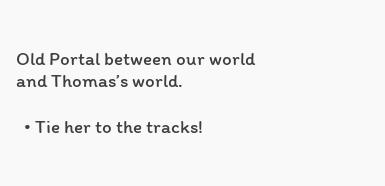Old Portal between our world and Thomas’s world.

  • Tie her to the tracks!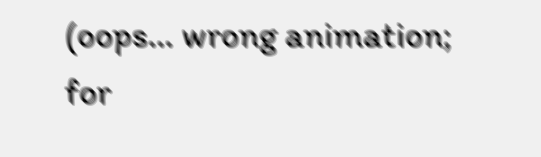(oops… wrong animation; for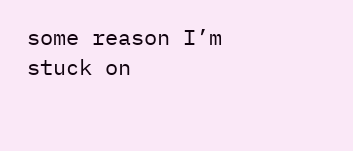some reason I’m stuck on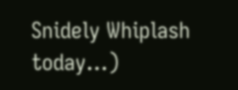Snidely Whiplash today…)